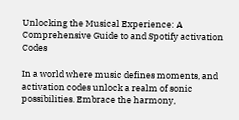Unlocking the Musical Experience: A Comprehensive Guide to and Spotify activation Codes

In a world where music defines moments, and activation codes unlock a realm of sonic possibilities. Embrace the harmony,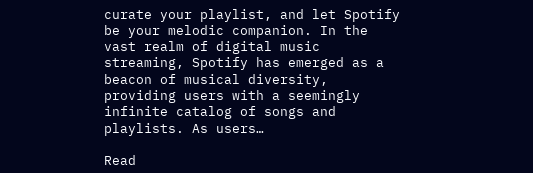curate your playlist, and let Spotify be your melodic companion. In the vast realm of digital music streaming, Spotify has emerged as a beacon of musical diversity, providing users with a seemingly infinite catalog of songs and playlists. As users…

Read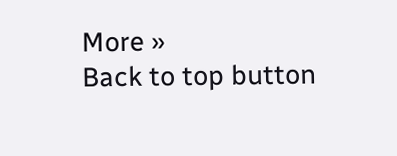More »
Back to top button